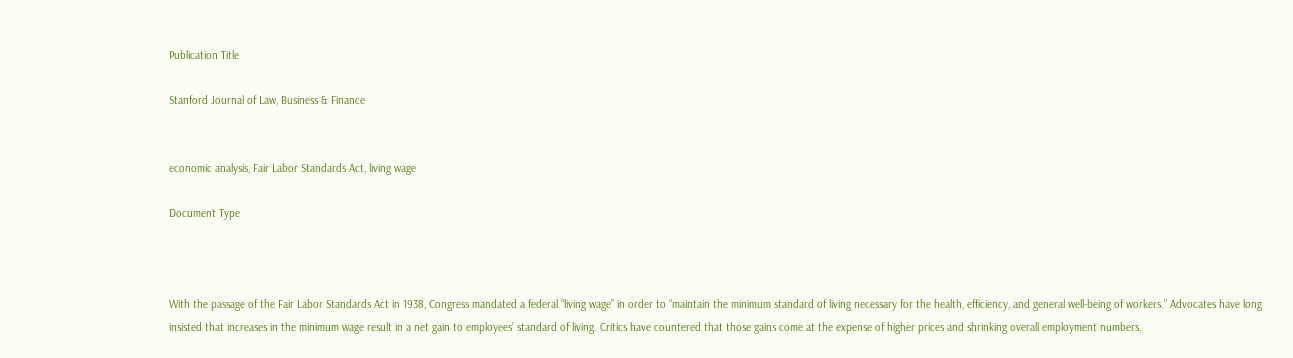Publication Title

Stanford Journal of Law, Business & Finance


economic analysis, Fair Labor Standards Act, living wage

Document Type



With the passage of the Fair Labor Standards Act in 1938, Congress mandated a federal “living wage” in order to “maintain the minimum standard of living necessary for the health, efficiency, and general well-being of workers.” Advocates have long insisted that increases in the minimum wage result in a net gain to employees’ standard of living. Critics have countered that those gains come at the expense of higher prices and shrinking overall employment numbers,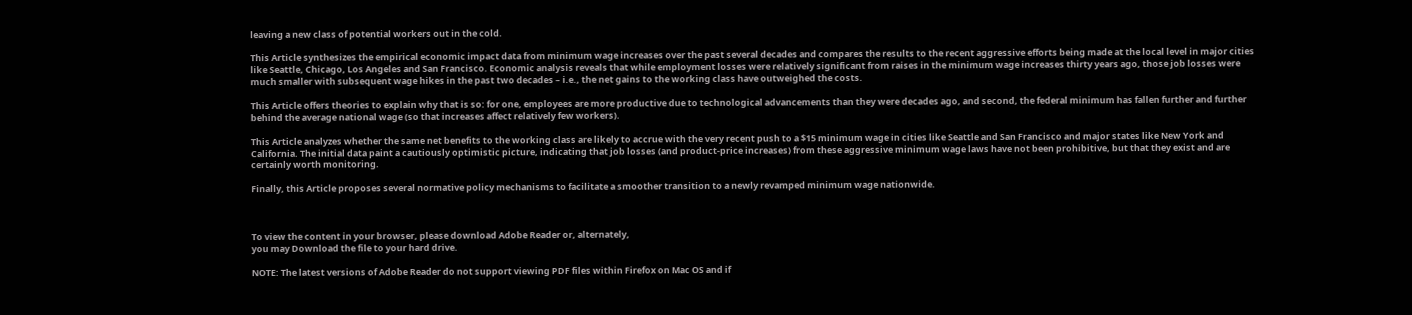leaving a new class of potential workers out in the cold.

This Article synthesizes the empirical economic impact data from minimum wage increases over the past several decades and compares the results to the recent aggressive efforts being made at the local level in major cities like Seattle, Chicago, Los Angeles and San Francisco. Economic analysis reveals that while employment losses were relatively significant from raises in the minimum wage increases thirty years ago, those job losses were much smaller with subsequent wage hikes in the past two decades – i.e., the net gains to the working class have outweighed the costs.

This Article offers theories to explain why that is so: for one, employees are more productive due to technological advancements than they were decades ago, and second, the federal minimum has fallen further and further behind the average national wage (so that increases affect relatively few workers).

This Article analyzes whether the same net benefits to the working class are likely to accrue with the very recent push to a $15 minimum wage in cities like Seattle and San Francisco and major states like New York and California. The initial data paint a cautiously optimistic picture, indicating that job losses (and product-price increases) from these aggressive minimum wage laws have not been prohibitive, but that they exist and are certainly worth monitoring.

Finally, this Article proposes several normative policy mechanisms to facilitate a smoother transition to a newly revamped minimum wage nationwide.



To view the content in your browser, please download Adobe Reader or, alternately,
you may Download the file to your hard drive.

NOTE: The latest versions of Adobe Reader do not support viewing PDF files within Firefox on Mac OS and if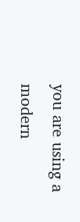you are using a modern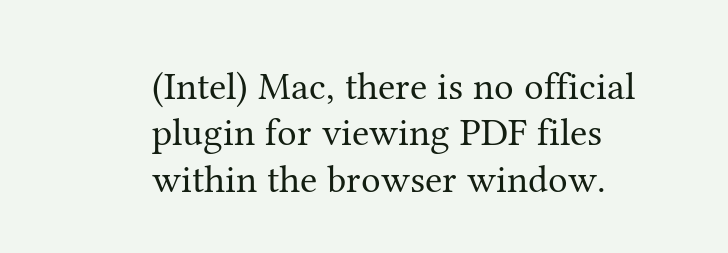(Intel) Mac, there is no official plugin for viewing PDF files within the browser window.